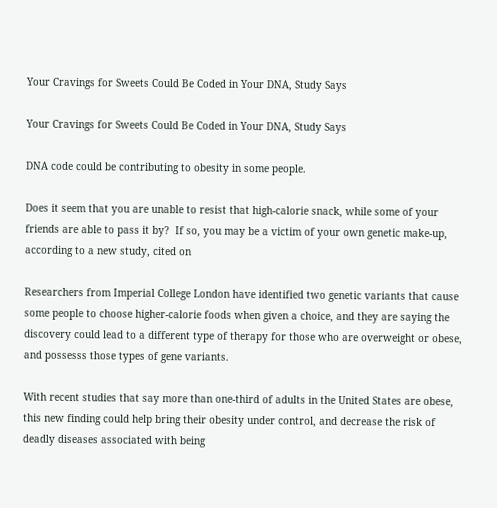Your Cravings for Sweets Could Be Coded in Your DNA, Study Says

Your Cravings for Sweets Could Be Coded in Your DNA, Study Says

DNA code could be contributing to obesity in some people.

Does it seem that you are unable to resist that high-calorie snack, while some of your friends are able to pass it by?  If so, you may be a victim of your own genetic make-up, according to a new study, cited on

Researchers from Imperial College London have identified two genetic variants that cause some people to choose higher-calorie foods when given a choice, and they are saying the discovery could lead to a different type of therapy for those who are overweight or obese, and possesss those types of gene variants.

With recent studies that say more than one-third of adults in the United States are obese, this new finding could help bring their obesity under control, and decrease the risk of deadly diseases associated with being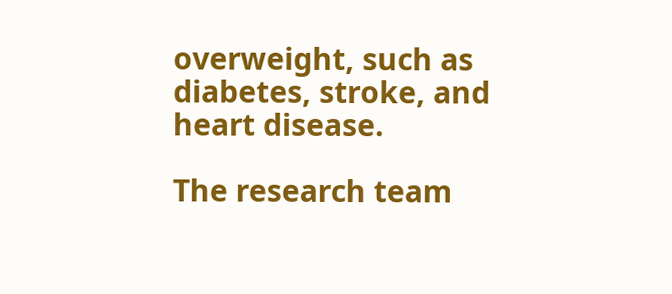overweight, such as diabetes, stroke, and heart disease.

The research team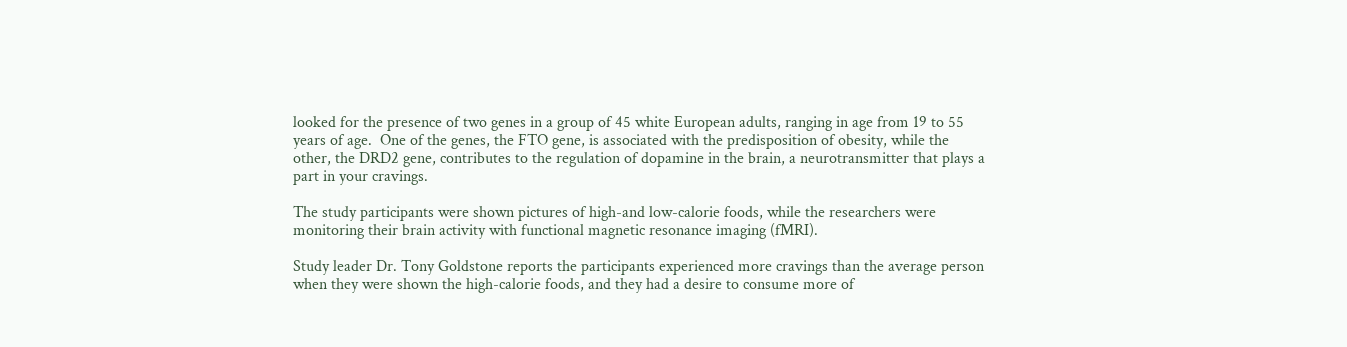looked for the presence of two genes in a group of 45 white European adults, ranging in age from 19 to 55 years of age.  One of the genes, the FTO gene, is associated with the predisposition of obesity, while the other, the DRD2 gene, contributes to the regulation of dopamine in the brain, a neurotransmitter that plays a part in your cravings.

The study participants were shown pictures of high-and low-calorie foods, while the researchers were monitoring their brain activity with functional magnetic resonance imaging (fMRI).

Study leader Dr. Tony Goldstone reports the participants experienced more cravings than the average person when they were shown the high-calorie foods, and they had a desire to consume more of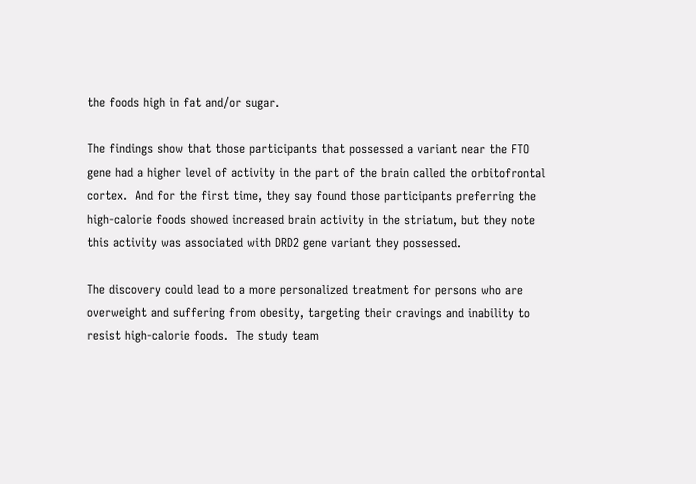the foods high in fat and/or sugar.

The findings show that those participants that possessed a variant near the FTO gene had a higher level of activity in the part of the brain called the orbitofrontal cortex.  And for the first time, they say found those participants preferring the high-calorie foods showed increased brain activity in the striatum, but they note this activity was associated with DRD2 gene variant they possessed.

The discovery could lead to a more personalized treatment for persons who are overweight and suffering from obesity, targeting their cravings and inability to resist high-calorie foods.  The study team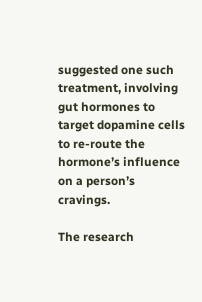suggested one such treatment, involving gut hormones to target dopamine cells to re-route the hormone’s influence on a person’s cravings.

The research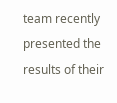team recently presented the results of their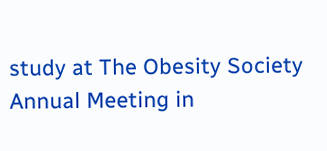study at The Obesity Society Annual Meeting in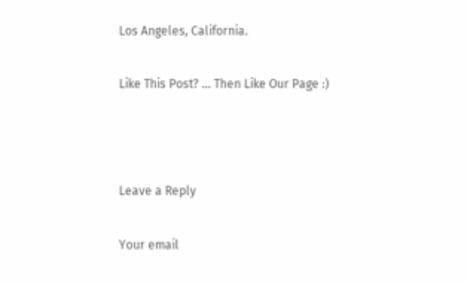Los Angeles, California.

Like This Post? ... Then Like Our Page :)



Leave a Reply

Your email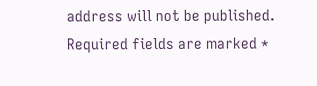address will not be published. Required fields are marked *